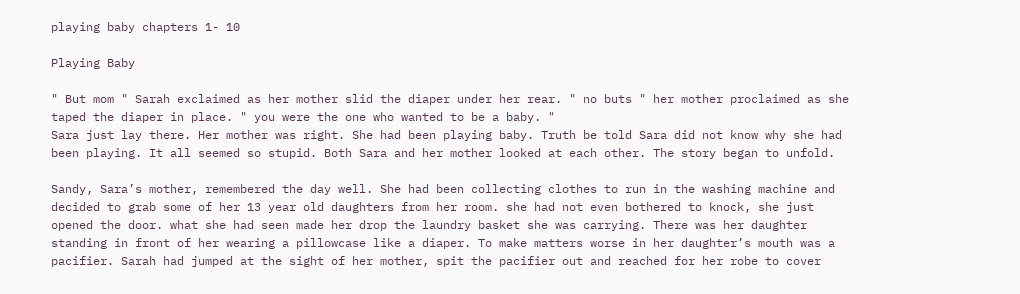playing baby chapters 1- 10

Playing Baby

" But mom " Sarah exclaimed as her mother slid the diaper under her rear. " no buts " her mother proclaimed as she taped the diaper in place. " you were the one who wanted to be a baby. "
Sara just lay there. Her mother was right. She had been playing baby. Truth be told Sara did not know why she had been playing. It all seemed so stupid. Both Sara and her mother looked at each other. The story began to unfold.

Sandy, Sara’s mother, remembered the day well. She had been collecting clothes to run in the washing machine and decided to grab some of her 13 year old daughters from her room. she had not even bothered to knock, she just opened the door. what she had seen made her drop the laundry basket she was carrying. There was her daughter standing in front of her wearing a pillowcase like a diaper. To make matters worse in her daughter’s mouth was a pacifier. Sarah had jumped at the sight of her mother, spit the pacifier out and reached for her robe to cover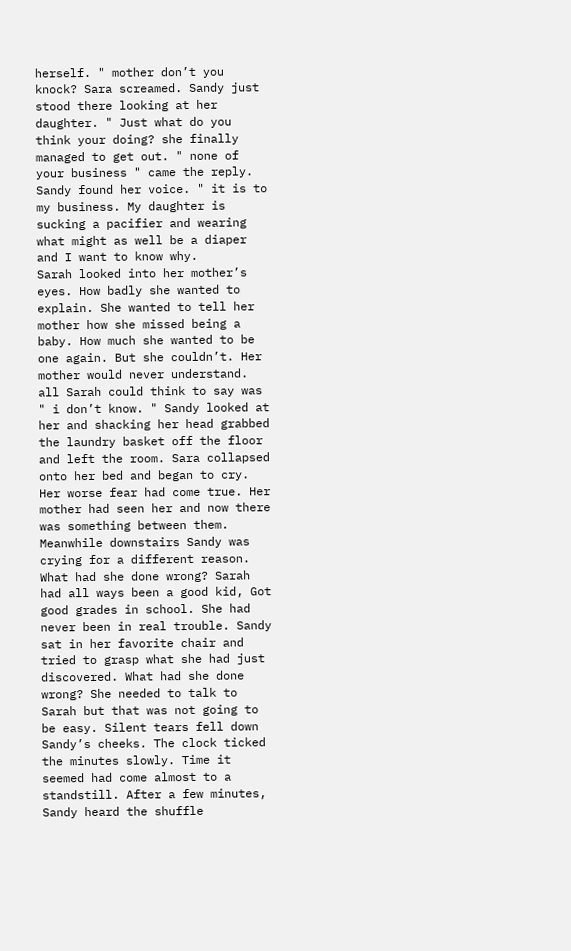herself. " mother don’t you knock? Sara screamed. Sandy just stood there looking at her daughter. " Just what do you think your doing? she finally managed to get out. " none of your business " came the reply. Sandy found her voice. " it is to my business. My daughter is sucking a pacifier and wearing what might as well be a diaper and I want to know why.
Sarah looked into her mother’s eyes. How badly she wanted to explain. She wanted to tell her mother how she missed being a baby. How much she wanted to be one again. But she couldn’t. Her mother would never understand. all Sarah could think to say was " i don’t know. " Sandy looked at her and shacking her head grabbed the laundry basket off the floor and left the room. Sara collapsed onto her bed and began to cry. Her worse fear had come true. Her mother had seen her and now there was something between them. Meanwhile downstairs Sandy was crying for a different reason. What had she done wrong? Sarah had all ways been a good kid, Got good grades in school. She had never been in real trouble. Sandy sat in her favorite chair and tried to grasp what she had just discovered. What had she done wrong? She needed to talk to Sarah but that was not going to be easy. Silent tears fell down Sandy’s cheeks. The clock ticked the minutes slowly. Time it seemed had come almost to a standstill. After a few minutes, Sandy heard the shuffle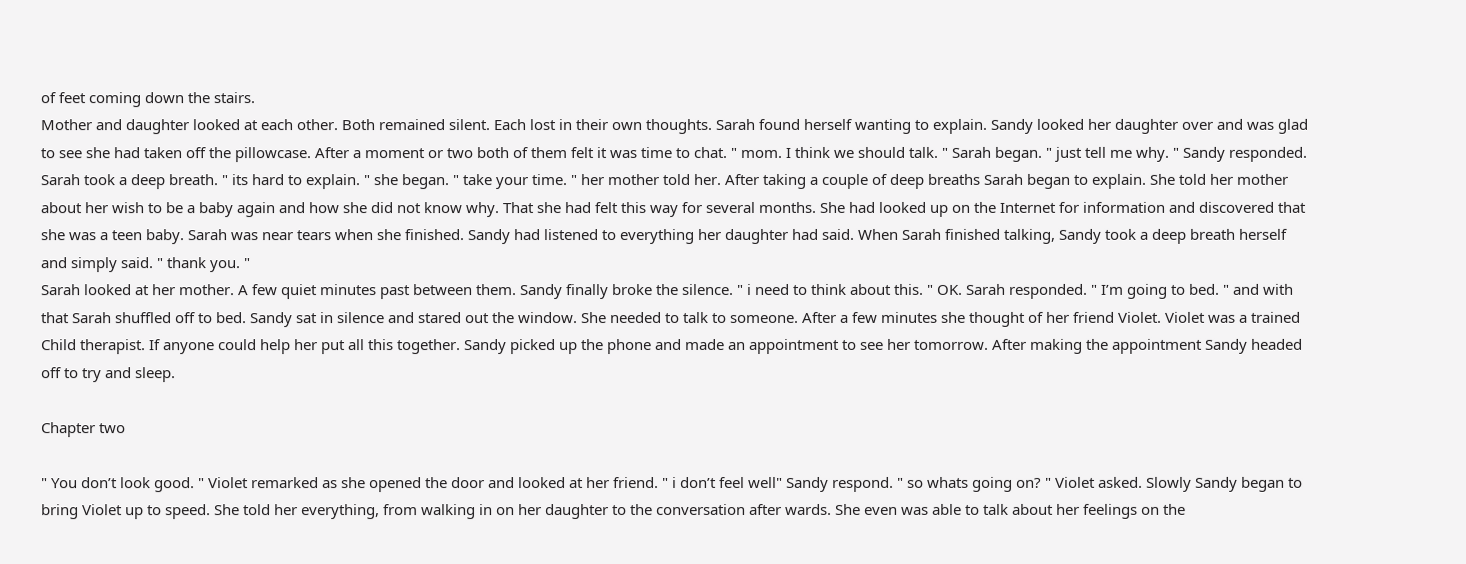of feet coming down the stairs.
Mother and daughter looked at each other. Both remained silent. Each lost in their own thoughts. Sarah found herself wanting to explain. Sandy looked her daughter over and was glad to see she had taken off the pillowcase. After a moment or two both of them felt it was time to chat. " mom. I think we should talk. " Sarah began. " just tell me why. " Sandy responded. Sarah took a deep breath. " its hard to explain. " she began. " take your time. " her mother told her. After taking a couple of deep breaths Sarah began to explain. She told her mother about her wish to be a baby again and how she did not know why. That she had felt this way for several months. She had looked up on the Internet for information and discovered that she was a teen baby. Sarah was near tears when she finished. Sandy had listened to everything her daughter had said. When Sarah finished talking, Sandy took a deep breath herself and simply said. " thank you. "
Sarah looked at her mother. A few quiet minutes past between them. Sandy finally broke the silence. " i need to think about this. " OK. Sarah responded. " I’m going to bed. " and with that Sarah shuffled off to bed. Sandy sat in silence and stared out the window. She needed to talk to someone. After a few minutes she thought of her friend Violet. Violet was a trained Child therapist. If anyone could help her put all this together. Sandy picked up the phone and made an appointment to see her tomorrow. After making the appointment Sandy headed off to try and sleep.

Chapter two

" You don’t look good. " Violet remarked as she opened the door and looked at her friend. " i don’t feel well" Sandy respond. " so whats going on? " Violet asked. Slowly Sandy began to bring Violet up to speed. She told her everything, from walking in on her daughter to the conversation after wards. She even was able to talk about her feelings on the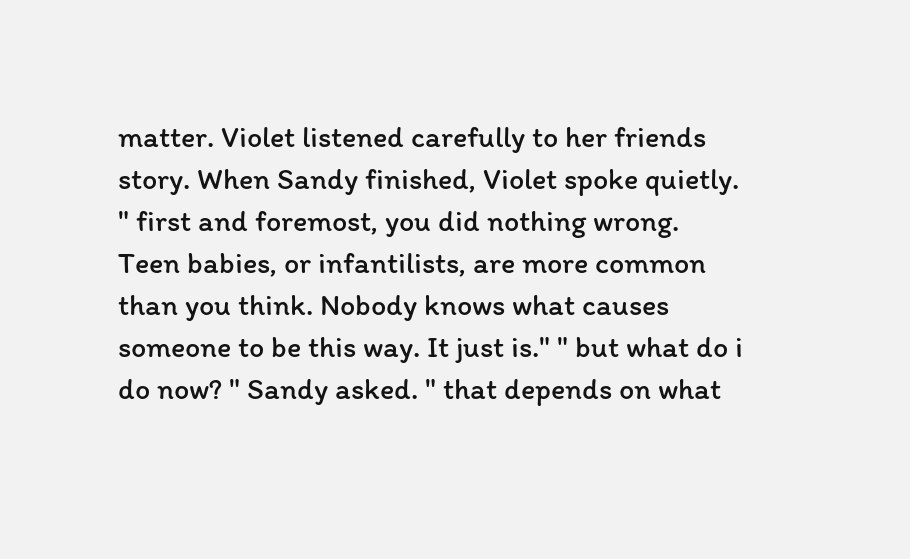matter. Violet listened carefully to her friends story. When Sandy finished, Violet spoke quietly. " first and foremost, you did nothing wrong. Teen babies, or infantilists, are more common than you think. Nobody knows what causes someone to be this way. It just is." " but what do i do now? " Sandy asked. " that depends on what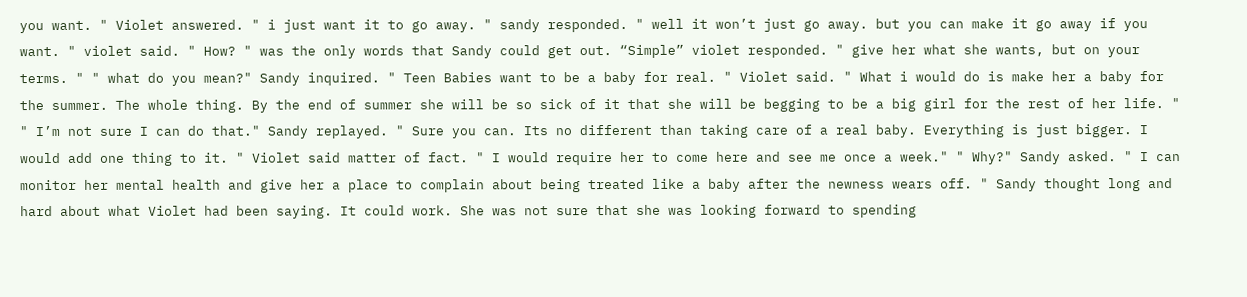you want. " Violet answered. " i just want it to go away. " sandy responded. " well it won’t just go away. but you can make it go away if you want. " violet said. " How? " was the only words that Sandy could get out. “Simple” violet responded. " give her what she wants, but on your terms. " " what do you mean?" Sandy inquired. " Teen Babies want to be a baby for real. " Violet said. " What i would do is make her a baby for the summer. The whole thing. By the end of summer she will be so sick of it that she will be begging to be a big girl for the rest of her life. " " I’m not sure I can do that." Sandy replayed. " Sure you can. Its no different than taking care of a real baby. Everything is just bigger. I would add one thing to it. " Violet said matter of fact. " I would require her to come here and see me once a week." " Why?" Sandy asked. " I can monitor her mental health and give her a place to complain about being treated like a baby after the newness wears off. " Sandy thought long and hard about what Violet had been saying. It could work. She was not sure that she was looking forward to spending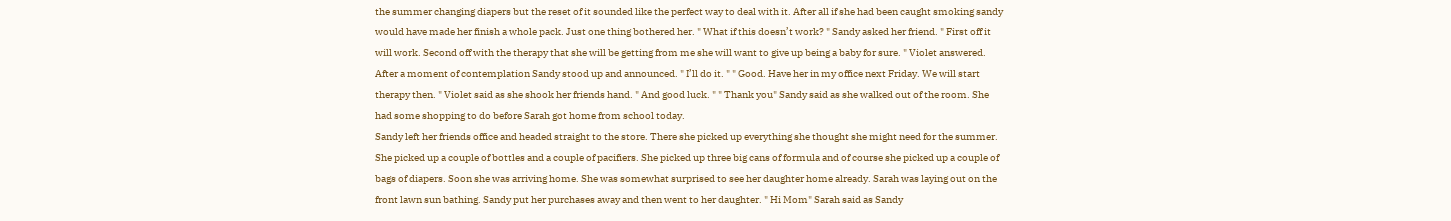the summer changing diapers but the reset of it sounded like the perfect way to deal with it. After all if she had been caught smoking sandy would have made her finish a whole pack. Just one thing bothered her. " What if this doesn’t work? " Sandy asked her friend. " First off it will work. Second off with the therapy that she will be getting from me she will want to give up being a baby for sure. " Violet answered. After a moment of contemplation Sandy stood up and announced. " I’ll do it. " " Good. Have her in my office next Friday. We will start therapy then. " Violet said as she shook her friends hand. " And good luck. " " Thank you" Sandy said as she walked out of the room. She had some shopping to do before Sarah got home from school today.
Sandy left her friends office and headed straight to the store. There she picked up everything she thought she might need for the summer. She picked up a couple of bottles and a couple of pacifiers. She picked up three big cans of formula and of course she picked up a couple of bags of diapers. Soon she was arriving home. She was somewhat surprised to see her daughter home already. Sarah was laying out on the front lawn sun bathing. Sandy put her purchases away and then went to her daughter. " Hi Mom" Sarah said as Sandy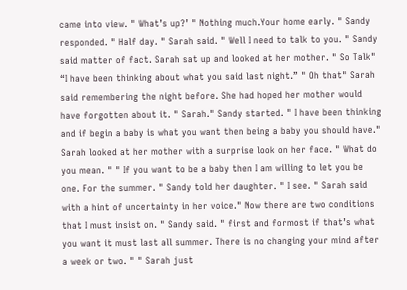came into view. " What’s up?’ " Nothing much.Your home early. " Sandy responded. " Half day. " Sarah said. " Well I need to talk to you. " Sandy said matter of fact. Sarah sat up and looked at her mother. " So Talk" “I have been thinking about what you said last night.” " Oh that" Sarah said remembering the night before. She had hoped her mother would have forgotten about it. " Sarah." Sandy started. " I have been thinking and if begin a baby is what you want then being a baby you should have." Sarah looked at her mother with a surprise look on her face. " What do you mean. " " If you want to be a baby then I am willing to let you be one. For the summer. " Sandy told her daughter. " I see. " Sarah said with a hint of uncertainty in her voice." Now there are two conditions that I must insist on. " Sandy said. " first and formost if that’s what you want it must last all summer. There is no changing your mind after a week or two. " " Sarah just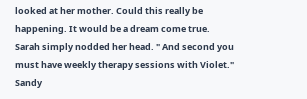looked at her mother. Could this really be happening. It would be a dream come true. Sarah simply nodded her head. " And second you must have weekly therapy sessions with Violet." Sandy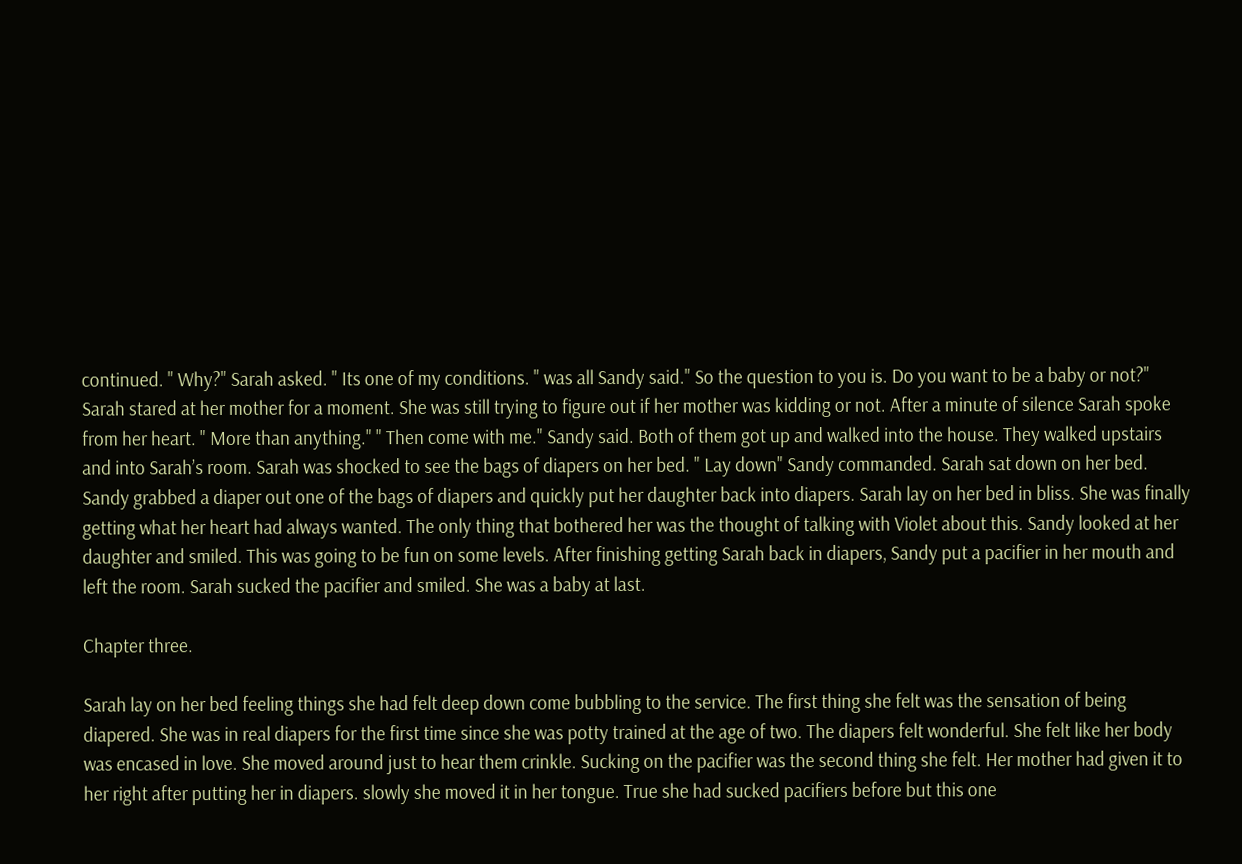continued. " Why?" Sarah asked. " Its one of my conditions. " was all Sandy said." So the question to you is. Do you want to be a baby or not?" Sarah stared at her mother for a moment. She was still trying to figure out if her mother was kidding or not. After a minute of silence Sarah spoke from her heart. " More than anything." " Then come with me." Sandy said. Both of them got up and walked into the house. They walked upstairs and into Sarah’s room. Sarah was shocked to see the bags of diapers on her bed. " Lay down" Sandy commanded. Sarah sat down on her bed. Sandy grabbed a diaper out one of the bags of diapers and quickly put her daughter back into diapers. Sarah lay on her bed in bliss. She was finally getting what her heart had always wanted. The only thing that bothered her was the thought of talking with Violet about this. Sandy looked at her daughter and smiled. This was going to be fun on some levels. After finishing getting Sarah back in diapers, Sandy put a pacifier in her mouth and left the room. Sarah sucked the pacifier and smiled. She was a baby at last.

Chapter three.

Sarah lay on her bed feeling things she had felt deep down come bubbling to the service. The first thing she felt was the sensation of being diapered. She was in real diapers for the first time since she was potty trained at the age of two. The diapers felt wonderful. She felt like her body was encased in love. She moved around just to hear them crinkle. Sucking on the pacifier was the second thing she felt. Her mother had given it to her right after putting her in diapers. slowly she moved it in her tongue. True she had sucked pacifiers before but this one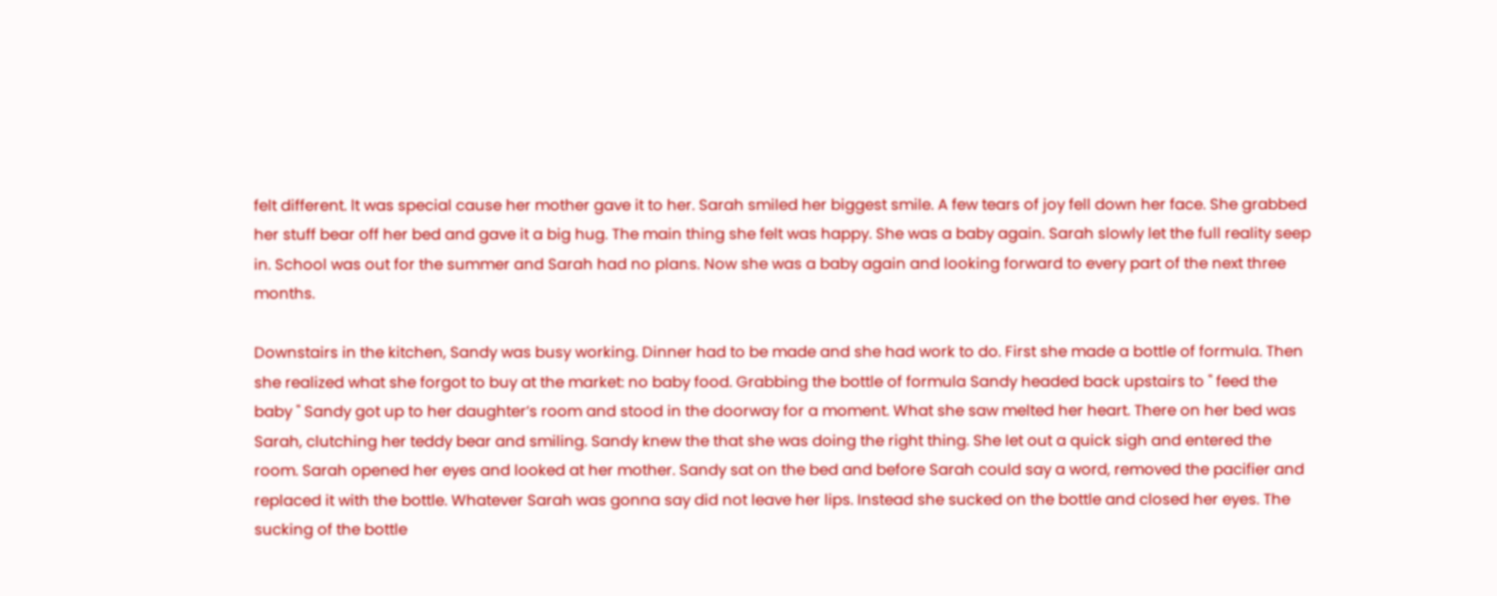felt different. lt was special cause her mother gave it to her. Sarah smiled her biggest smile. A few tears of joy fell down her face. She grabbed her stuff bear off her bed and gave it a big hug. The main thing she felt was happy. She was a baby again. Sarah slowly let the full reality seep in. School was out for the summer and Sarah had no plans. Now she was a baby again and looking forward to every part of the next three months.

Downstairs in the kitchen, Sandy was busy working. Dinner had to be made and she had work to do. First she made a bottle of formula. Then she realized what she forgot to buy at the market: no baby food. Grabbing the bottle of formula Sandy headed back upstairs to " feed the baby " Sandy got up to her daughter’s room and stood in the doorway for a moment. What she saw melted her heart. There on her bed was Sarah, clutching her teddy bear and smiling. Sandy knew the that she was doing the right thing. She let out a quick sigh and entered the room. Sarah opened her eyes and looked at her mother. Sandy sat on the bed and before Sarah could say a word, removed the pacifier and replaced it with the bottle. Whatever Sarah was gonna say did not leave her lips. Instead she sucked on the bottle and closed her eyes. The sucking of the bottle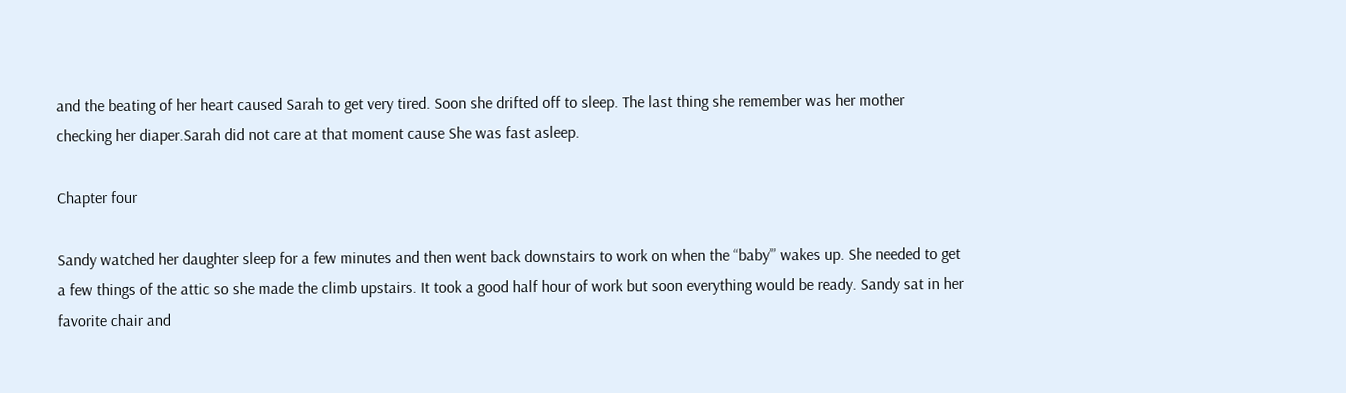and the beating of her heart caused Sarah to get very tired. Soon she drifted off to sleep. The last thing she remember was her mother checking her diaper.Sarah did not care at that moment cause She was fast asleep.

Chapter four

Sandy watched her daughter sleep for a few minutes and then went back downstairs to work on when the “baby’” wakes up. She needed to get a few things of the attic so she made the climb upstairs. It took a good half hour of work but soon everything would be ready. Sandy sat in her favorite chair and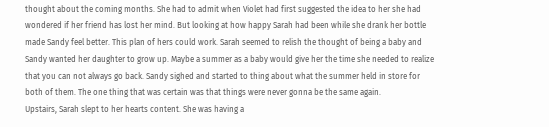thought about the coming months. She had to admit when Violet had first suggested the idea to her she had wondered if her friend has lost her mind. But looking at how happy Sarah had been while she drank her bottle made Sandy feel better. This plan of hers could work. Sarah seemed to relish the thought of being a baby and Sandy wanted her daughter to grow up. Maybe a summer as a baby would give her the time she needed to realize that you can not always go back. Sandy sighed and started to thing about what the summer held in store for both of them. The one thing that was certain was that things were never gonna be the same again.
Upstairs, Sarah slept to her hearts content. She was having a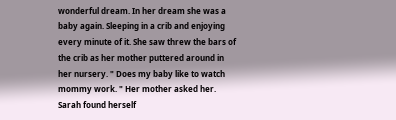wonderful dream. In her dream she was a baby again. Sleeping in a crib and enjoying every minute of it. She saw threw the bars of the crib as her mother puttered around in her nursery. " Does my baby like to watch mommy work. " Her mother asked her. Sarah found herself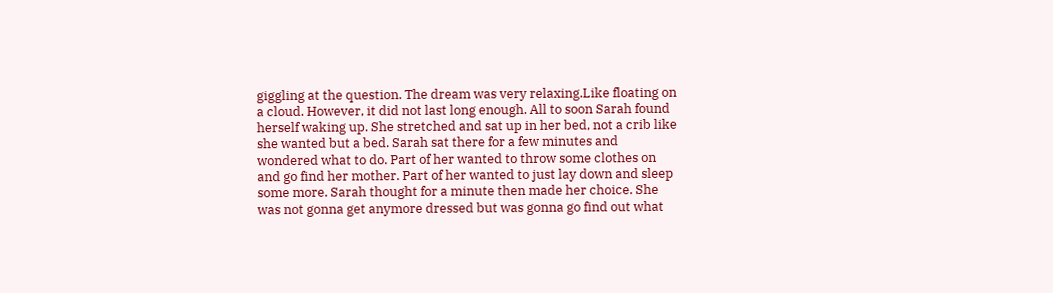giggling at the question. The dream was very relaxing.Like floating on a cloud. However, it did not last long enough. All to soon Sarah found herself waking up. She stretched and sat up in her bed, not a crib like she wanted but a bed. Sarah sat there for a few minutes and wondered what to do. Part of her wanted to throw some clothes on and go find her mother. Part of her wanted to just lay down and sleep some more. Sarah thought for a minute then made her choice. She was not gonna get anymore dressed but was gonna go find out what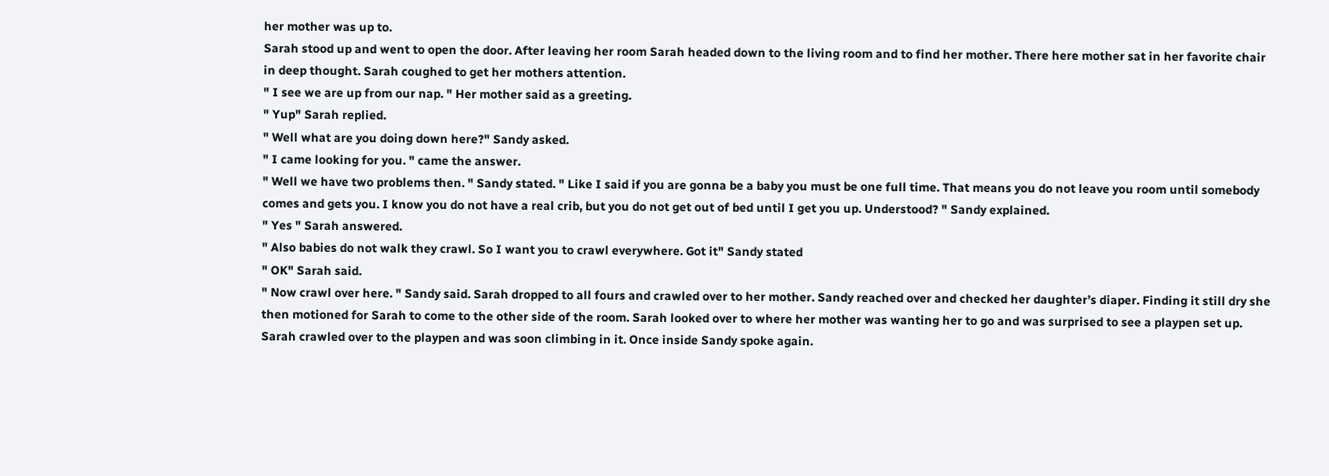her mother was up to.
Sarah stood up and went to open the door. After leaving her room Sarah headed down to the living room and to find her mother. There here mother sat in her favorite chair in deep thought. Sarah coughed to get her mothers attention.
" I see we are up from our nap. " Her mother said as a greeting.
" Yup" Sarah replied.
" Well what are you doing down here?" Sandy asked.
" I came looking for you. " came the answer.
" Well we have two problems then. " Sandy stated. " Like I said if you are gonna be a baby you must be one full time. That means you do not leave you room until somebody comes and gets you. I know you do not have a real crib, but you do not get out of bed until I get you up. Understood? " Sandy explained.
" Yes " Sarah answered.
" Also babies do not walk they crawl. So I want you to crawl everywhere. Got it" Sandy stated
" OK" Sarah said.
" Now crawl over here. " Sandy said. Sarah dropped to all fours and crawled over to her mother. Sandy reached over and checked her daughter’s diaper. Finding it still dry she then motioned for Sarah to come to the other side of the room. Sarah looked over to where her mother was wanting her to go and was surprised to see a playpen set up. Sarah crawled over to the playpen and was soon climbing in it. Once inside Sandy spoke again.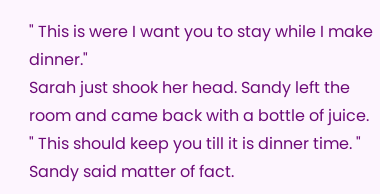" This is were I want you to stay while I make dinner."
Sarah just shook her head. Sandy left the room and came back with a bottle of juice.
" This should keep you till it is dinner time. " Sandy said matter of fact.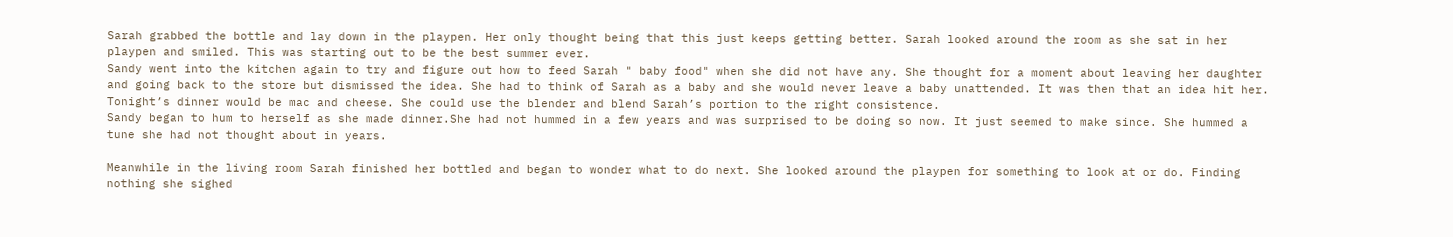Sarah grabbed the bottle and lay down in the playpen. Her only thought being that this just keeps getting better. Sarah looked around the room as she sat in her playpen and smiled. This was starting out to be the best summer ever.
Sandy went into the kitchen again to try and figure out how to feed Sarah " baby food" when she did not have any. She thought for a moment about leaving her daughter and going back to the store but dismissed the idea. She had to think of Sarah as a baby and she would never leave a baby unattended. It was then that an idea hit her. Tonight’s dinner would be mac and cheese. She could use the blender and blend Sarah’s portion to the right consistence.
Sandy began to hum to herself as she made dinner.She had not hummed in a few years and was surprised to be doing so now. It just seemed to make since. She hummed a tune she had not thought about in years.

Meanwhile in the living room Sarah finished her bottled and began to wonder what to do next. She looked around the playpen for something to look at or do. Finding nothing she sighed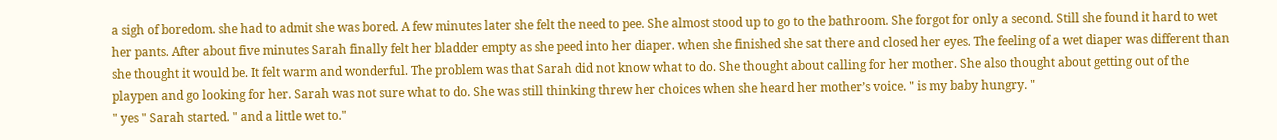a sigh of boredom. she had to admit she was bored. A few minutes later she felt the need to pee. She almost stood up to go to the bathroom. She forgot for only a second. Still she found it hard to wet her pants. After about five minutes Sarah finally felt her bladder empty as she peed into her diaper. when she finished she sat there and closed her eyes. The feeling of a wet diaper was different than she thought it would be. It felt warm and wonderful. The problem was that Sarah did not know what to do. She thought about calling for her mother. She also thought about getting out of the playpen and go looking for her. Sarah was not sure what to do. She was still thinking threw her choices when she heard her mother’s voice. " is my baby hungry. "
" yes " Sarah started. " and a little wet to."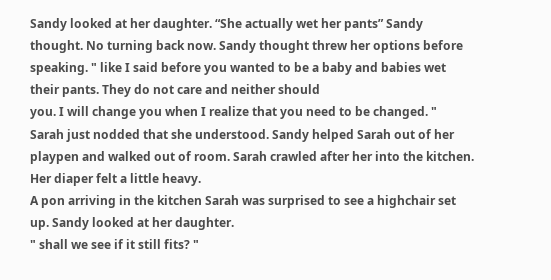Sandy looked at her daughter. “She actually wet her pants” Sandy thought. No turning back now. Sandy thought threw her options before speaking. " like I said before you wanted to be a baby and babies wet their pants. They do not care and neither should
you. I will change you when I realize that you need to be changed. "
Sarah just nodded that she understood. Sandy helped Sarah out of her playpen and walked out of room. Sarah crawled after her into the kitchen. Her diaper felt a little heavy.
A pon arriving in the kitchen Sarah was surprised to see a highchair set up. Sandy looked at her daughter.
" shall we see if it still fits? "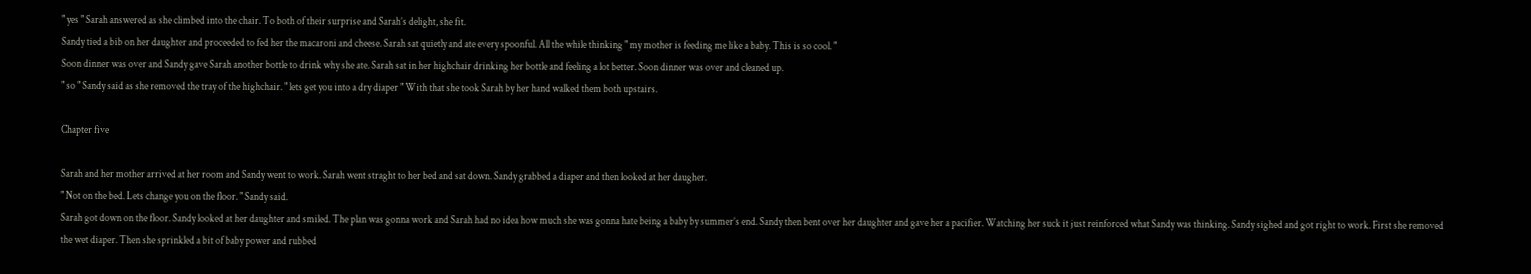" yes " Sarah answered as she climbed into the chair. To both of their surprise and Sarah’s delight, she fit.
Sandy tied a bib on her daughter and proceeded to fed her the macaroni and cheese. Sarah sat quietly and ate every spoonful. All the while thinking " my mother is feeding me like a baby. This is so cool. "
Soon dinner was over and Sandy gave Sarah another bottle to drink why she ate. Sarah sat in her highchair drinking her bottle and feeling a lot better. Soon dinner was over and cleaned up.
" so " Sandy said as she removed the tray of the highchair. " lets get you into a dry diaper " With that she took Sarah by her hand walked them both upstairs.

Chapter five

Sarah and her mother arrived at her room and Sandy went to work. Sarah went straght to her bed and sat down. Sandy grabbed a diaper and then looked at her daugher.
" Not on the bed. Lets change you on the floor. " Sandy said.
Sarah got down on the floor. Sandy looked at her daughter and smiled. The plan was gonna work and Sarah had no idea how much she was gonna hate being a baby by summer’s end. Sandy then bent over her daughter and gave her a pacifier. Watching her suck it just reinforced what Sandy was thinking. Sandy sighed and got right to work. First she removed the wet diaper. Then she sprinkled a bit of baby power and rubbed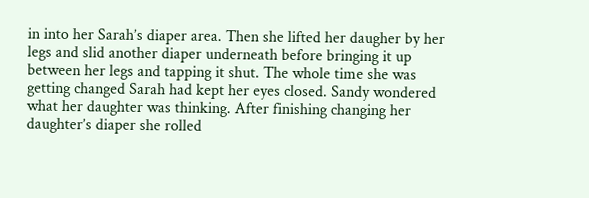in into her Sarah’s diaper area. Then she lifted her daugher by her legs and slid another diaper underneath before bringing it up between her legs and tapping it shut. The whole time she was getting changed Sarah had kept her eyes closed. Sandy wondered what her daughter was thinking. After finishing changing her daughter’s diaper she rolled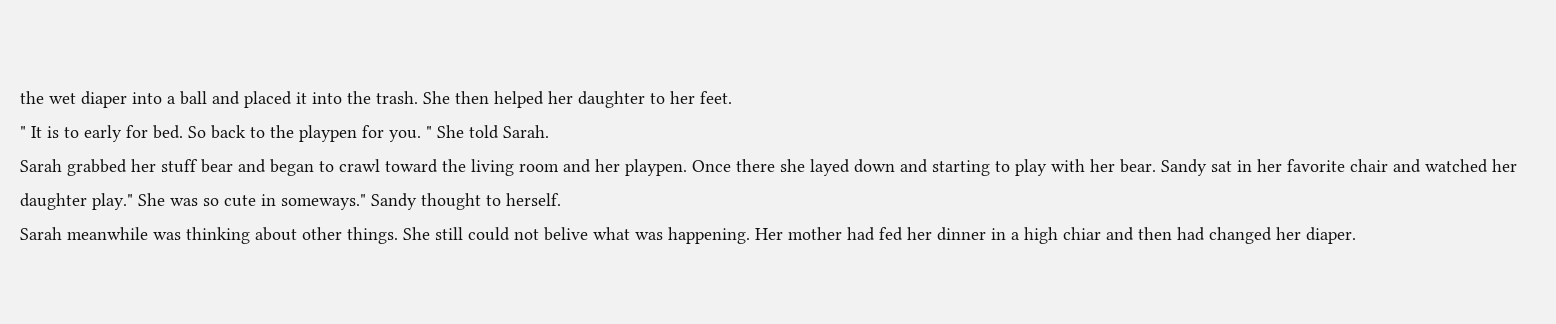the wet diaper into a ball and placed it into the trash. She then helped her daughter to her feet.
" It is to early for bed. So back to the playpen for you. " She told Sarah.
Sarah grabbed her stuff bear and began to crawl toward the living room and her playpen. Once there she layed down and starting to play with her bear. Sandy sat in her favorite chair and watched her daughter play." She was so cute in someways." Sandy thought to herself.
Sarah meanwhile was thinking about other things. She still could not belive what was happening. Her mother had fed her dinner in a high chiar and then had changed her diaper.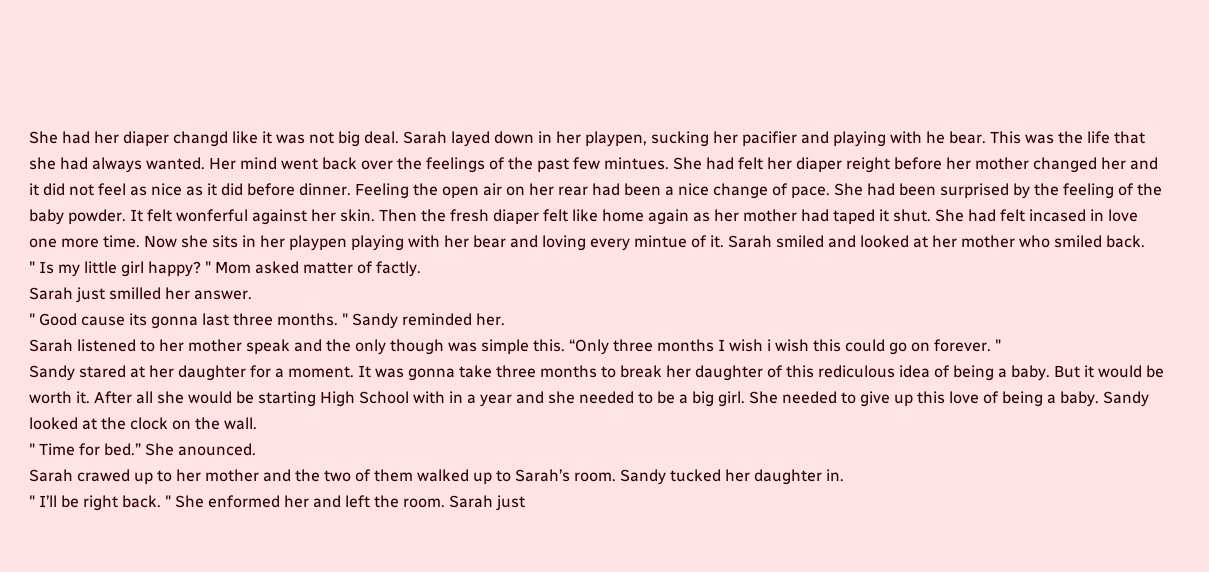She had her diaper changd like it was not big deal. Sarah layed down in her playpen, sucking her pacifier and playing with he bear. This was the life that she had always wanted. Her mind went back over the feelings of the past few mintues. She had felt her diaper reight before her mother changed her and it did not feel as nice as it did before dinner. Feeling the open air on her rear had been a nice change of pace. She had been surprised by the feeling of the baby powder. It felt wonferful against her skin. Then the fresh diaper felt like home again as her mother had taped it shut. She had felt incased in love one more time. Now she sits in her playpen playing with her bear and loving every mintue of it. Sarah smiled and looked at her mother who smiled back.
" Is my little girl happy? " Mom asked matter of factly.
Sarah just smilled her answer.
" Good cause its gonna last three months. " Sandy reminded her.
Sarah listened to her mother speak and the only though was simple this. “Only three months I wish i wish this could go on forever. "
Sandy stared at her daughter for a moment. It was gonna take three months to break her daughter of this rediculous idea of being a baby. But it would be worth it. After all she would be starting High School with in a year and she needed to be a big girl. She needed to give up this love of being a baby. Sandy looked at the clock on the wall.
" Time for bed.” She anounced.
Sarah crawed up to her mother and the two of them walked up to Sarah’s room. Sandy tucked her daughter in.
" I’ll be right back. " She enformed her and left the room. Sarah just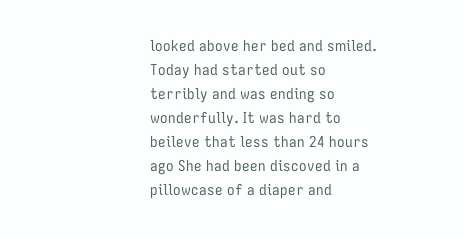looked above her bed and smiled. Today had started out so terribly and was ending so wonderfully. It was hard to beileve that less than 24 hours ago She had been discoved in a pillowcase of a diaper and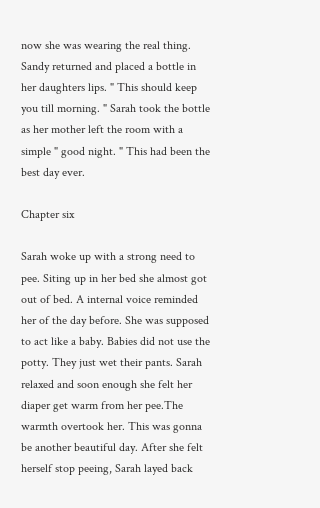now she was wearing the real thing. Sandy returned and placed a bottle in her daughters lips. " This should keep you till morning. " Sarah took the bottle as her mother left the room with a simple " good night. " This had been the best day ever.

Chapter six

Sarah woke up with a strong need to pee. Siting up in her bed she almost got out of bed. A internal voice reminded her of the day before. She was supposed to act like a baby. Babies did not use the potty. They just wet their pants. Sarah relaxed and soon enough she felt her diaper get warm from her pee.The warmth overtook her. This was gonna be another beautiful day. After she felt herself stop peeing, Sarah layed back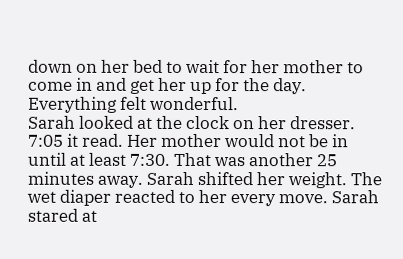down on her bed to wait for her mother to come in and get her up for the day. Everything felt wonderful.
Sarah looked at the clock on her dresser. 7:05 it read. Her mother would not be in until at least 7:30. That was another 25 minutes away. Sarah shifted her weight. The wet diaper reacted to her every move. Sarah stared at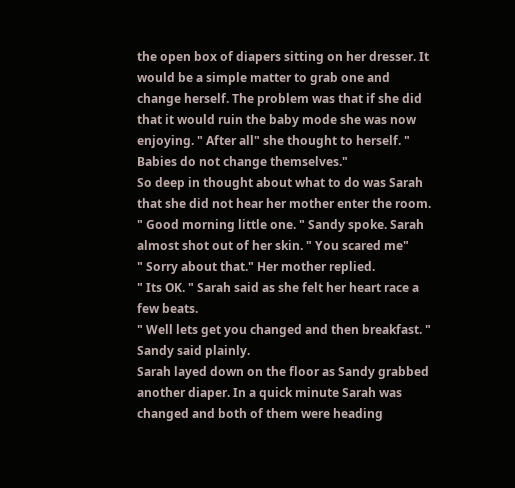the open box of diapers sitting on her dresser. It would be a simple matter to grab one and change herself. The problem was that if she did that it would ruin the baby mode she was now enjoying. " After all" she thought to herself. " Babies do not change themselves."
So deep in thought about what to do was Sarah that she did not hear her mother enter the room. " Good morning little one. " Sandy spoke. Sarah almost shot out of her skin. " You scared me"
" Sorry about that." Her mother replied.
" Its OK. " Sarah said as she felt her heart race a few beats.
" Well lets get you changed and then breakfast. " Sandy said plainly.
Sarah layed down on the floor as Sandy grabbed another diaper. In a quick minute Sarah was changed and both of them were heading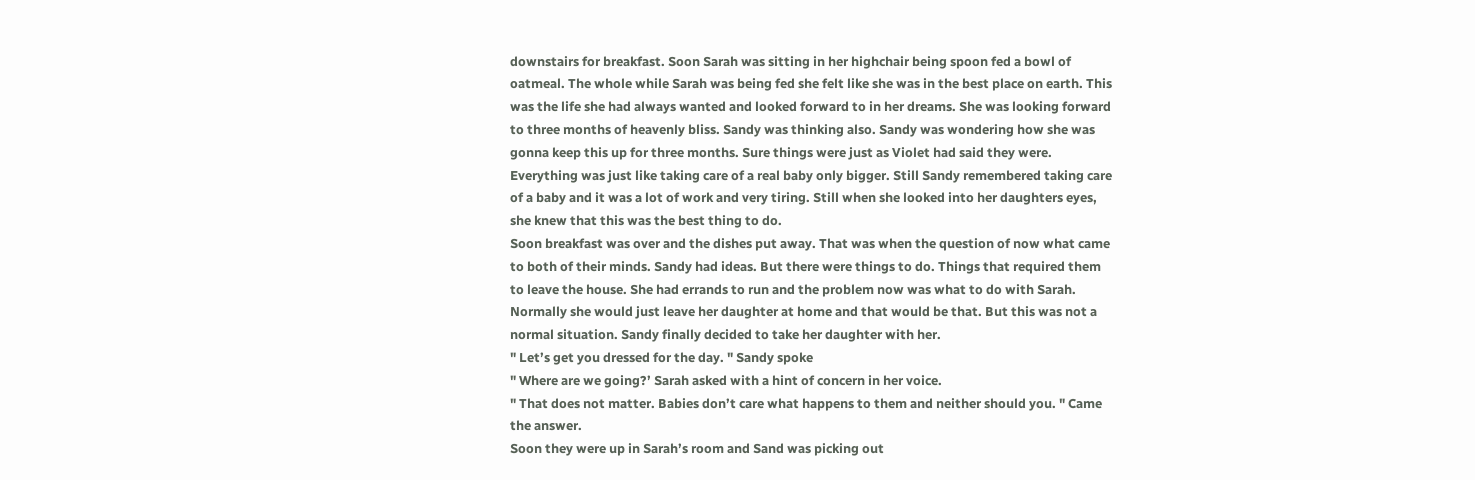downstairs for breakfast. Soon Sarah was sitting in her highchair being spoon fed a bowl of oatmeal. The whole while Sarah was being fed she felt like she was in the best place on earth. This was the life she had always wanted and looked forward to in her dreams. She was looking forward to three months of heavenly bliss. Sandy was thinking also. Sandy was wondering how she was gonna keep this up for three months. Sure things were just as Violet had said they were. Everything was just like taking care of a real baby only bigger. Still Sandy remembered taking care of a baby and it was a lot of work and very tiring. Still when she looked into her daughters eyes, she knew that this was the best thing to do.
Soon breakfast was over and the dishes put away. That was when the question of now what came to both of their minds. Sandy had ideas. But there were things to do. Things that required them to leave the house. She had errands to run and the problem now was what to do with Sarah. Normally she would just leave her daughter at home and that would be that. But this was not a normal situation. Sandy finally decided to take her daughter with her.
" Let’s get you dressed for the day. " Sandy spoke
" Where are we going?’ Sarah asked with a hint of concern in her voice.
" That does not matter. Babies don’t care what happens to them and neither should you. " Came the answer.
Soon they were up in Sarah’s room and Sand was picking out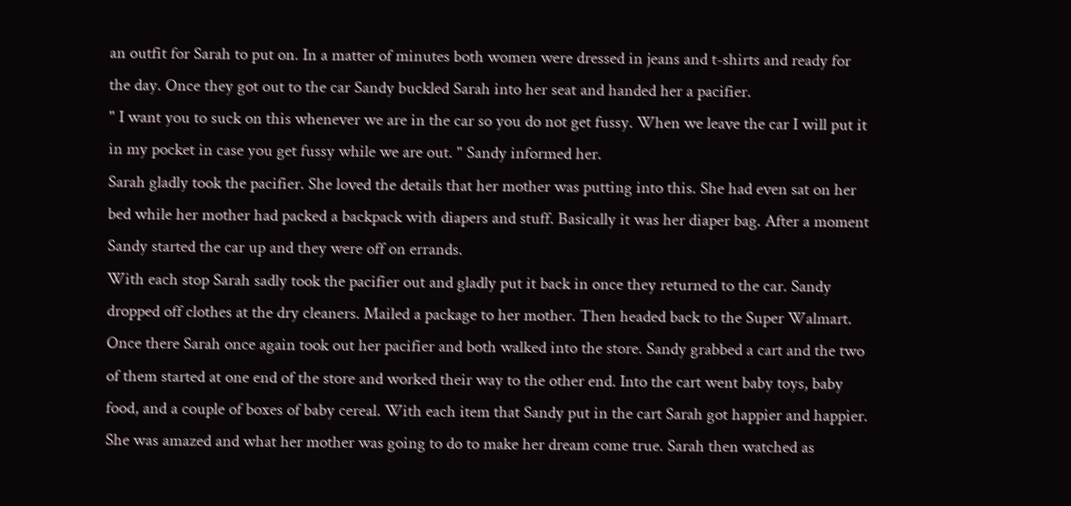an outfit for Sarah to put on. In a matter of minutes both women were dressed in jeans and t-shirts and ready for the day. Once they got out to the car Sandy buckled Sarah into her seat and handed her a pacifier.
" I want you to suck on this whenever we are in the car so you do not get fussy. When we leave the car I will put it in my pocket in case you get fussy while we are out. " Sandy informed her.
Sarah gladly took the pacifier. She loved the details that her mother was putting into this. She had even sat on her bed while her mother had packed a backpack with diapers and stuff. Basically it was her diaper bag. After a moment Sandy started the car up and they were off on errands.
With each stop Sarah sadly took the pacifier out and gladly put it back in once they returned to the car. Sandy dropped off clothes at the dry cleaners. Mailed a package to her mother. Then headed back to the Super Walmart. Once there Sarah once again took out her pacifier and both walked into the store. Sandy grabbed a cart and the two of them started at one end of the store and worked their way to the other end. Into the cart went baby toys, baby food, and a couple of boxes of baby cereal. With each item that Sandy put in the cart Sarah got happier and happier. She was amazed and what her mother was going to do to make her dream come true. Sarah then watched as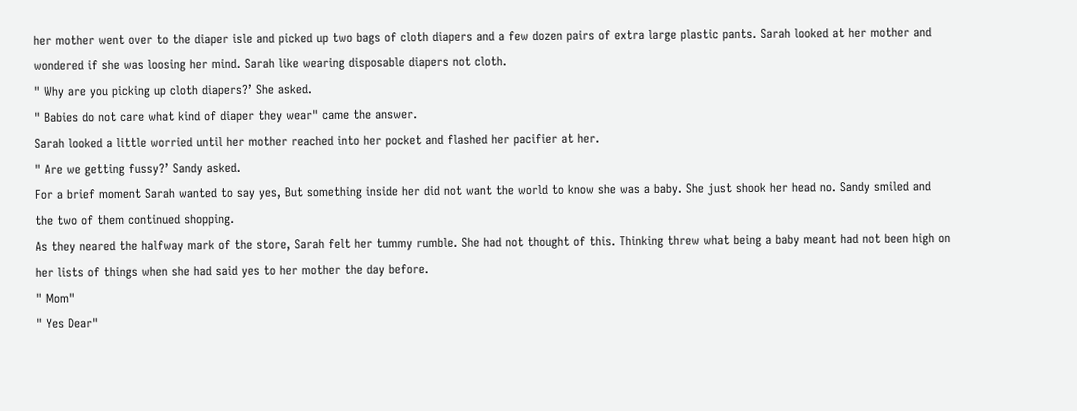her mother went over to the diaper isle and picked up two bags of cloth diapers and a few dozen pairs of extra large plastic pants. Sarah looked at her mother and wondered if she was loosing her mind. Sarah like wearing disposable diapers not cloth.
" Why are you picking up cloth diapers?’ She asked.
" Babies do not care what kind of diaper they wear" came the answer.
Sarah looked a little worried until her mother reached into her pocket and flashed her pacifier at her.
" Are we getting fussy?’ Sandy asked.
For a brief moment Sarah wanted to say yes, But something inside her did not want the world to know she was a baby. She just shook her head no. Sandy smiled and the two of them continued shopping.
As they neared the halfway mark of the store, Sarah felt her tummy rumble. She had not thought of this. Thinking threw what being a baby meant had not been high on her lists of things when she had said yes to her mother the day before.
" Mom"
" Yes Dear"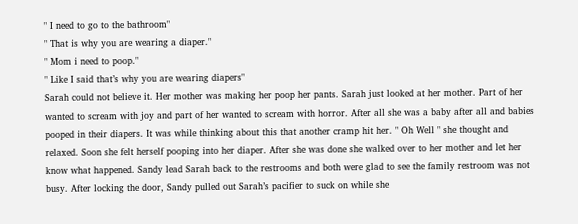" I need to go to the bathroom"
" That is why you are wearing a diaper."
" Mom i need to poop."
" Like I said that’s why you are wearing diapers"
Sarah could not believe it. Her mother was making her poop her pants. Sarah just looked at her mother. Part of her wanted to scream with joy and part of her wanted to scream with horror. After all she was a baby after all and babies pooped in their diapers. It was while thinking about this that another cramp hit her. " Oh Well " she thought and relaxed. Soon she felt herself pooping into her diaper. After she was done she walked over to her mother and let her know what happened. Sandy lead Sarah back to the restrooms and both were glad to see the family restroom was not busy. After locking the door, Sandy pulled out Sarah’s pacifier to suck on while she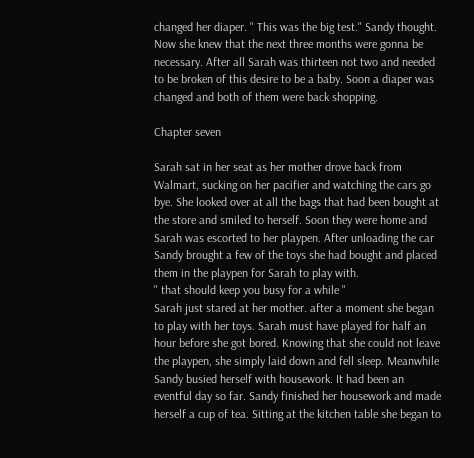changed her diaper. " This was the big test." Sandy thought. Now she knew that the next three months were gonna be necessary. After all Sarah was thirteen not two and needed to be broken of this desire to be a baby. Soon a diaper was changed and both of them were back shopping.

Chapter seven

Sarah sat in her seat as her mother drove back from Walmart, sucking on her pacifier and watching the cars go bye. She looked over at all the bags that had been bought at the store and smiled to herself. Soon they were home and Sarah was escorted to her playpen. After unloading the car Sandy brought a few of the toys she had bought and placed them in the playpen for Sarah to play with.
" that should keep you busy for a while "
Sarah just stared at her mother. after a moment she began to play with her toys. Sarah must have played for half an hour before she got bored. Knowing that she could not leave the playpen, she simply laid down and fell sleep. Meanwhile Sandy busied herself with housework. It had been an eventful day so far. Sandy finished her housework and made herself a cup of tea. Sitting at the kitchen table she began to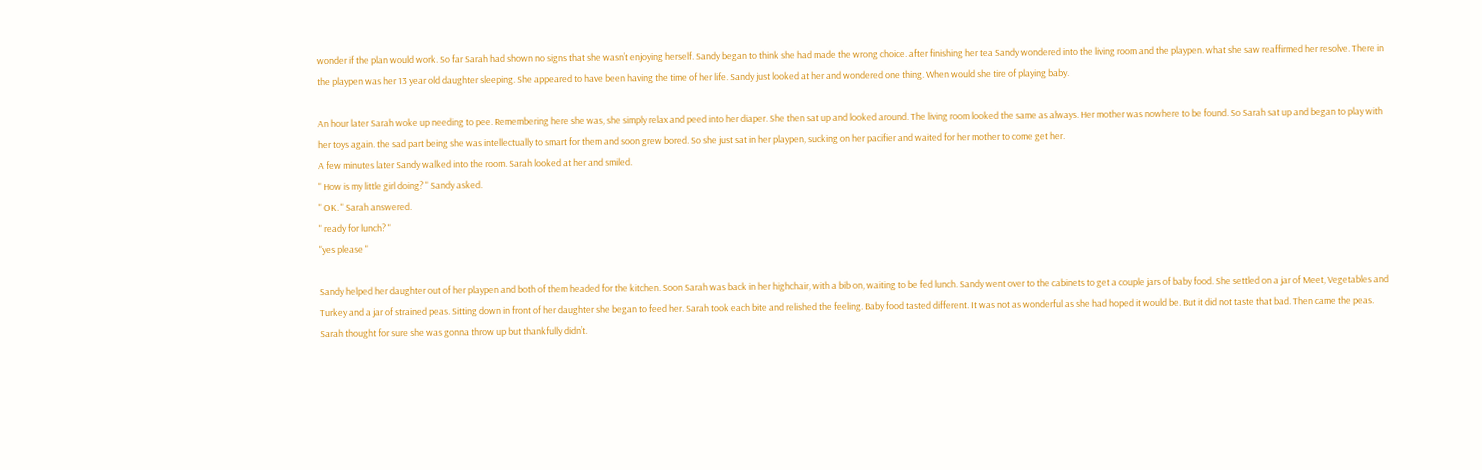wonder if the plan would work. So far Sarah had shown no signs that she wasn’t enjoying herself. Sandy began to think she had made the wrong choice. after finishing her tea Sandy wondered into the living room and the playpen. what she saw reaffirmed her resolve. There in the playpen was her 13 year old daughter sleeping. She appeared to have been having the time of her life. Sandy just looked at her and wondered one thing. When would she tire of playing baby.

An hour later Sarah woke up needing to pee. Remembering here she was, she simply relax and peed into her diaper. She then sat up and looked around. The living room looked the same as always. Her mother was nowhere to be found. So Sarah sat up and began to play with her toys again. the sad part being she was intellectually to smart for them and soon grew bored. So she just sat in her playpen, sucking on her pacifier and waited for her mother to come get her.
A few minutes later Sandy walked into the room. Sarah looked at her and smiled.
" How is my little girl doing? " Sandy asked.
" OK. " Sarah answered.
" ready for lunch? "
"yes please "

Sandy helped her daughter out of her playpen and both of them headed for the kitchen. Soon Sarah was back in her highchair, with a bib on, waiting to be fed lunch. Sandy went over to the cabinets to get a couple jars of baby food. She settled on a jar of Meet, Vegetables and Turkey and a jar of strained peas. Sitting down in front of her daughter she began to feed her. Sarah took each bite and relished the feeling. Baby food tasted different. It was not as wonderful as she had hoped it would be. But it did not taste that bad. Then came the peas. Sarah thought for sure she was gonna throw up but thankfully didn’t.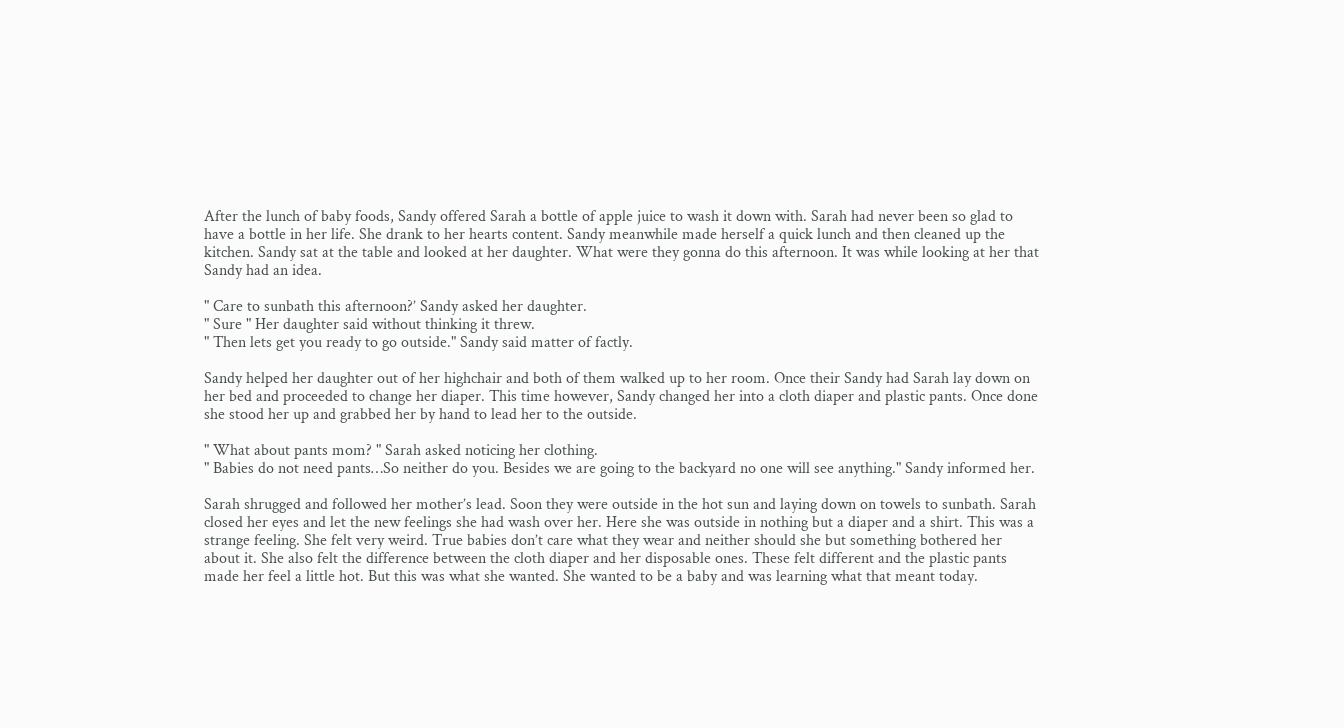After the lunch of baby foods, Sandy offered Sarah a bottle of apple juice to wash it down with. Sarah had never been so glad to have a bottle in her life. She drank to her hearts content. Sandy meanwhile made herself a quick lunch and then cleaned up the kitchen. Sandy sat at the table and looked at her daughter. What were they gonna do this afternoon. It was while looking at her that Sandy had an idea.

" Care to sunbath this afternoon?’ Sandy asked her daughter.
" Sure " Her daughter said without thinking it threw.
" Then lets get you ready to go outside." Sandy said matter of factly.

Sandy helped her daughter out of her highchair and both of them walked up to her room. Once their Sandy had Sarah lay down on her bed and proceeded to change her diaper. This time however, Sandy changed her into a cloth diaper and plastic pants. Once done she stood her up and grabbed her by hand to lead her to the outside.

" What about pants mom? " Sarah asked noticing her clothing.
" Babies do not need pants…So neither do you. Besides we are going to the backyard no one will see anything." Sandy informed her.

Sarah shrugged and followed her mother’s lead. Soon they were outside in the hot sun and laying down on towels to sunbath. Sarah closed her eyes and let the new feelings she had wash over her. Here she was outside in nothing but a diaper and a shirt. This was a strange feeling. She felt very weird. True babies don’t care what they wear and neither should she but something bothered her about it. She also felt the difference between the cloth diaper and her disposable ones. These felt different and the plastic pants made her feel a little hot. But this was what she wanted. She wanted to be a baby and was learning what that meant today.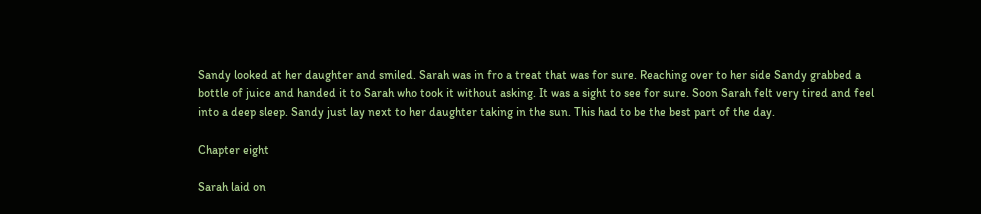Sandy looked at her daughter and smiled. Sarah was in fro a treat that was for sure. Reaching over to her side Sandy grabbed a bottle of juice and handed it to Sarah who took it without asking. It was a sight to see for sure. Soon Sarah felt very tired and feel into a deep sleep. Sandy just lay next to her daughter taking in the sun. This had to be the best part of the day.

Chapter eight

Sarah laid on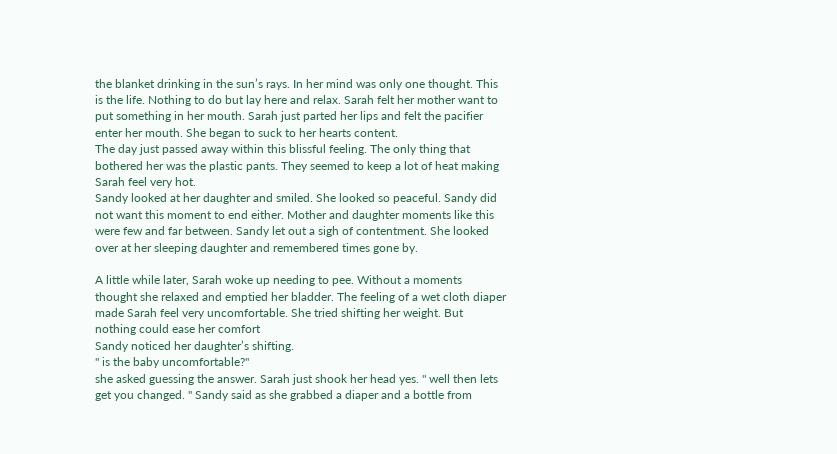the blanket drinking in the sun’s rays. In her mind was only one thought. This is the life. Nothing to do but lay here and relax. Sarah felt her mother want to put something in her mouth. Sarah just parted her lips and felt the pacifier enter her mouth. She began to suck to her hearts content.
The day just passed away within this blissful feeling. The only thing that bothered her was the plastic pants. They seemed to keep a lot of heat making Sarah feel very hot.
Sandy looked at her daughter and smiled. She looked so peaceful. Sandy did not want this moment to end either. Mother and daughter moments like this were few and far between. Sandy let out a sigh of contentment. She looked over at her sleeping daughter and remembered times gone by.

A little while later, Sarah woke up needing to pee. Without a moments thought she relaxed and emptied her bladder. The feeling of a wet cloth diaper made Sarah feel very uncomfortable. She tried shifting her weight. But nothing could ease her comfort
Sandy noticed her daughter’s shifting.
" is the baby uncomfortable?"
she asked guessing the answer. Sarah just shook her head yes. " well then lets get you changed. " Sandy said as she grabbed a diaper and a bottle from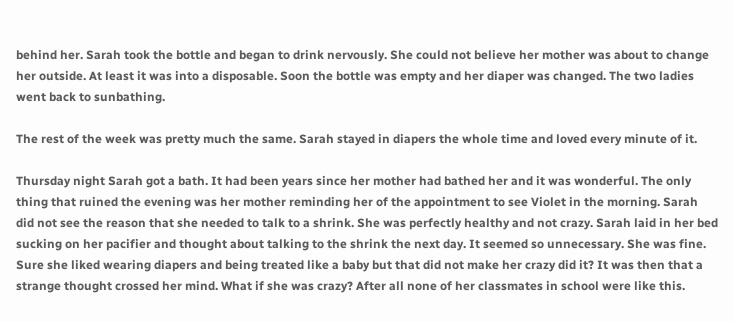behind her. Sarah took the bottle and began to drink nervously. She could not believe her mother was about to change her outside. At least it was into a disposable. Soon the bottle was empty and her diaper was changed. The two ladies went back to sunbathing.

The rest of the week was pretty much the same. Sarah stayed in diapers the whole time and loved every minute of it.

Thursday night Sarah got a bath. It had been years since her mother had bathed her and it was wonderful. The only thing that ruined the evening was her mother reminding her of the appointment to see Violet in the morning. Sarah did not see the reason that she needed to talk to a shrink. She was perfectly healthy and not crazy. Sarah laid in her bed sucking on her pacifier and thought about talking to the shrink the next day. It seemed so unnecessary. She was fine. Sure she liked wearing diapers and being treated like a baby but that did not make her crazy did it? It was then that a strange thought crossed her mind. What if she was crazy? After all none of her classmates in school were like this.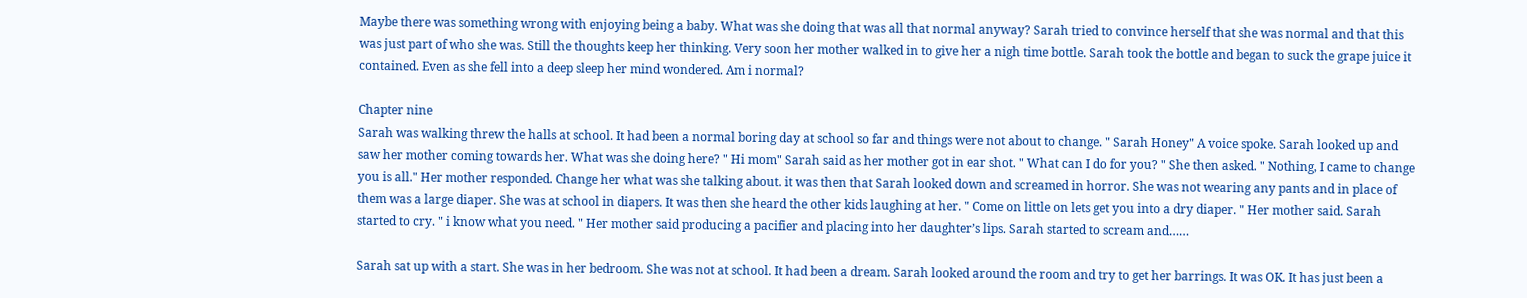Maybe there was something wrong with enjoying being a baby. What was she doing that was all that normal anyway? Sarah tried to convince herself that she was normal and that this was just part of who she was. Still the thoughts keep her thinking. Very soon her mother walked in to give her a nigh time bottle. Sarah took the bottle and began to suck the grape juice it contained. Even as she fell into a deep sleep her mind wondered. Am i normal?

Chapter nine
Sarah was walking threw the halls at school. It had been a normal boring day at school so far and things were not about to change. " Sarah Honey" A voice spoke. Sarah looked up and saw her mother coming towards her. What was she doing here? " Hi mom" Sarah said as her mother got in ear shot. " What can I do for you? " She then asked. " Nothing, I came to change you is all." Her mother responded. Change her what was she talking about. it was then that Sarah looked down and screamed in horror. She was not wearing any pants and in place of them was a large diaper. She was at school in diapers. It was then she heard the other kids laughing at her. " Come on little on lets get you into a dry diaper. " Her mother said. Sarah started to cry. " i know what you need. " Her mother said producing a pacifier and placing into her daughter’s lips. Sarah started to scream and……

Sarah sat up with a start. She was in her bedroom. She was not at school. It had been a dream. Sarah looked around the room and try to get her barrings. It was OK. It has just been a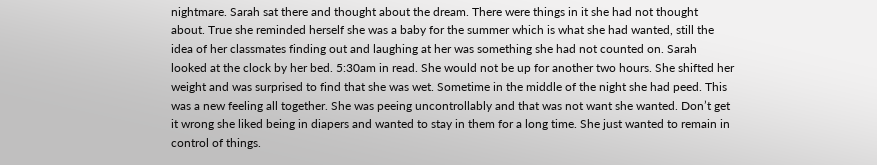nightmare. Sarah sat there and thought about the dream. There were things in it she had not thought about. True she reminded herself she was a baby for the summer which is what she had wanted, still the idea of her classmates finding out and laughing at her was something she had not counted on. Sarah looked at the clock by her bed. 5:30am in read. She would not be up for another two hours. She shifted her weight and was surprised to find that she was wet. Sometime in the middle of the night she had peed. This was a new feeling all together. She was peeing uncontrollably and that was not want she wanted. Don’t get it wrong she liked being in diapers and wanted to stay in them for a long time. She just wanted to remain in control of things.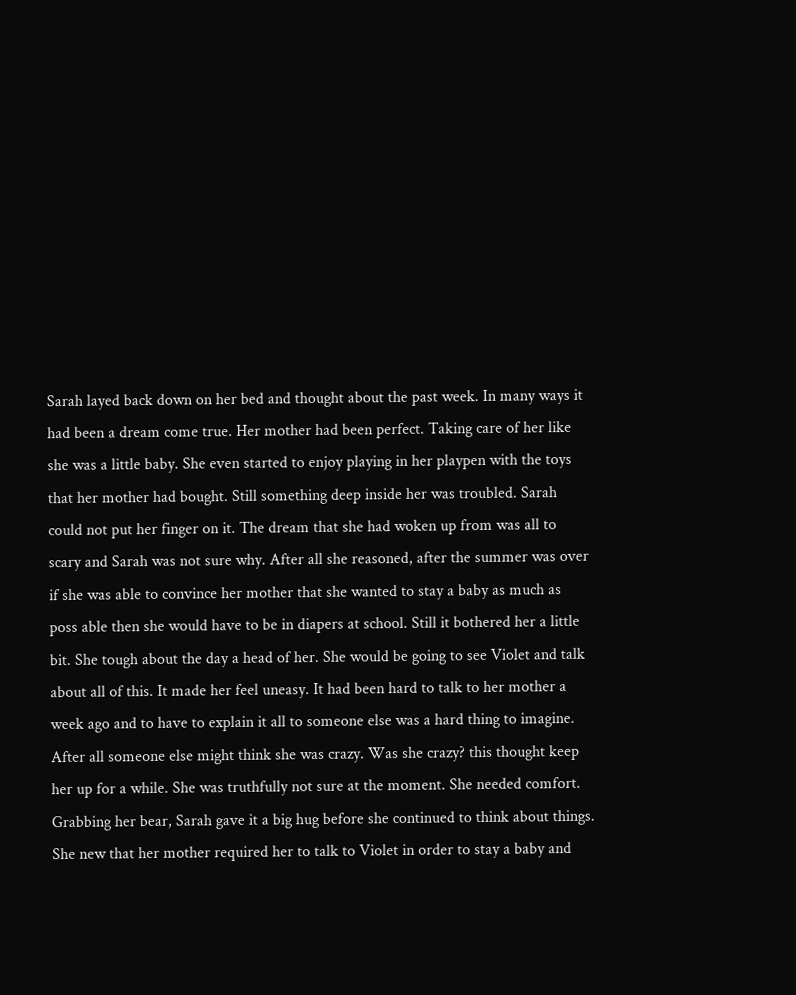Sarah layed back down on her bed and thought about the past week. In many ways it had been a dream come true. Her mother had been perfect. Taking care of her like she was a little baby. She even started to enjoy playing in her playpen with the toys that her mother had bought. Still something deep inside her was troubled. Sarah could not put her finger on it. The dream that she had woken up from was all to scary and Sarah was not sure why. After all she reasoned, after the summer was over if she was able to convince her mother that she wanted to stay a baby as much as poss able then she would have to be in diapers at school. Still it bothered her a little bit. She tough about the day a head of her. She would be going to see Violet and talk about all of this. It made her feel uneasy. It had been hard to talk to her mother a week ago and to have to explain it all to someone else was a hard thing to imagine. After all someone else might think she was crazy. Was she crazy? this thought keep her up for a while. She was truthfully not sure at the moment. She needed comfort. Grabbing her bear, Sarah gave it a big hug before she continued to think about things. She new that her mother required her to talk to Violet in order to stay a baby and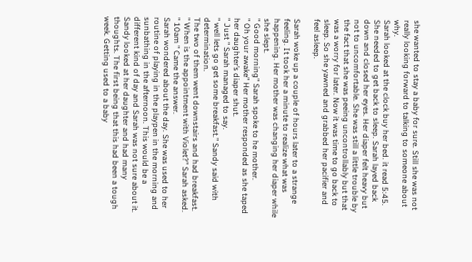she wanted to stay a baby for sure. Still she was not really looking forward to talking to someone about why.
Sarah looked at the clock buy her bed. it read 5:45. She needed to get back to sleep. Sarah layed back down and closed her eyes. Her diaper felt heavy but not to uncomfortable. She was still a little trouble by the fact that she was peeing uncontrollably but that was a worry for later. Now it was time to go back to sleep. So she yawned and grabbed her pacifier and feel asleep.

Sarah woke up a couple of hours later to a strange feeling. It took her a minute to realize what was happening. Her mother was changing her diaper while she slept.
" Good morning" Sarah spoke to he mother.
" Oh your awake" Her mother responded as she taped her daughter’s diaper shut.
" Just " Sarah managed to say.
" well lets go get some breakfast." Sandy said with determination.
The two of them went downstairs and had breakfast.
" When is the appointment with Violet?" Sarah asked.
" 10am " Came the answer.
Sarah wondered about the day. She was used to her routine of playing in the playpen in the morning and sunbathing in the afternoon. This would be a different kind of day and Sarah was not sure about it. Sandy looked at her daughter and had many thoughts. The first being that this had been a tough week. Getting used to a baby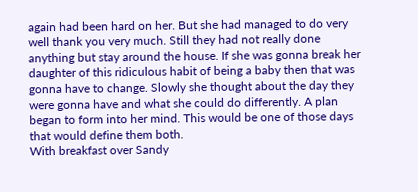again had been hard on her. But she had managed to do very well thank you very much. Still they had not really done anything but stay around the house. If she was gonna break her daughter of this ridiculous habit of being a baby then that was gonna have to change. Slowly she thought about the day they were gonna have and what she could do differently. A plan began to form into her mind. This would be one of those days that would define them both.
With breakfast over Sandy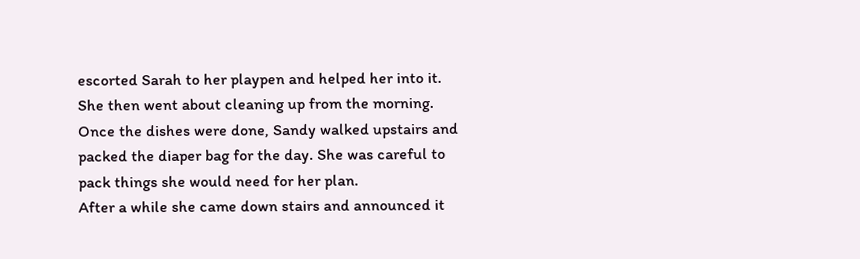escorted Sarah to her playpen and helped her into it. She then went about cleaning up from the morning. Once the dishes were done, Sandy walked upstairs and packed the diaper bag for the day. She was careful to pack things she would need for her plan.
After a while she came down stairs and announced it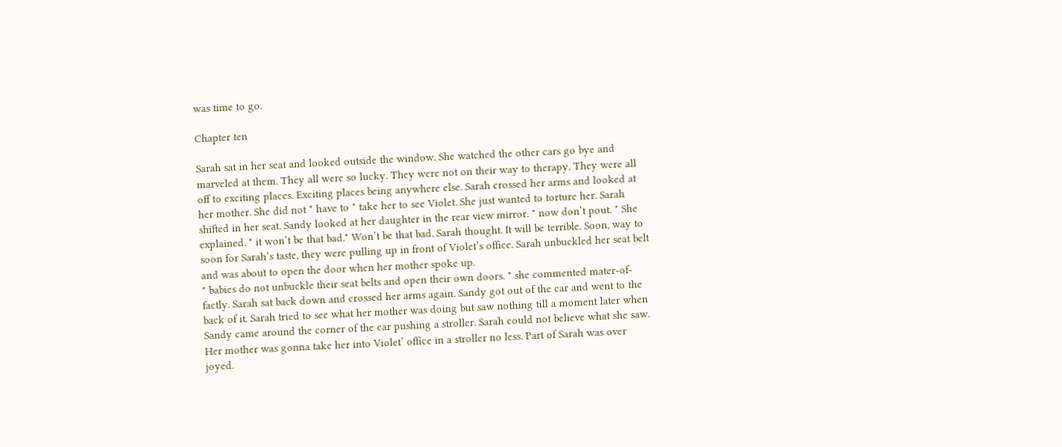was time to go.

Chapter ten

Sarah sat in her seat and looked outside the window. She watched the other cars go bye and marveled at them. They all were so lucky. They were not on their way to therapy. They were all off to exciting places. Exciting places being anywhere else. Sarah crossed her arms and looked at her mother. She did not " have to " take her to see Violet. She just wanted to torture her. Sarah shifted in her seat. Sandy looked at her daughter in the rear view mirror. " now don’t pout. " She explained. " it won’t be that bad." Won’t be that bad. Sarah thought. It will be terrible. Soon, way to soon for Sarah’s taste, they were pulling up in front of Violet’s office. Sarah unbuckled her seat belt and was about to open the door when her mother spoke up.
" babies do not unbuckle their seat belts and open their own doors. " she commented mater-of-factly. Sarah sat back down and crossed her arms again. Sandy got out of the car and went to the back of it. Sarah tried to see what her mother was doing but saw nothing till a moment later when Sandy came around the corner of the car pushing a stroller. Sarah could not believe what she saw. Her mother was gonna take her into Violet’ office in a stroller no less. Part of Sarah was over joyed.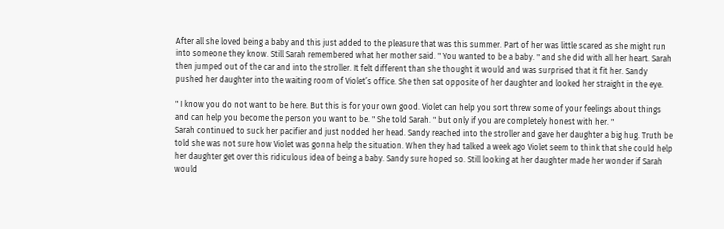After all she loved being a baby and this just added to the pleasure that was this summer. Part of her was little scared as she might run into someone they know. Still Sarah remembered what her mother said. " You wanted to be a baby. " and she did with all her heart. Sarah then jumped out of the car and into the stroller. It felt different than she thought it would and was surprised that it fit her. Sandy pushed her daughter into the waiting room of Violet’s office. She then sat opposite of her daughter and looked her straight in the eye.

" I know you do not want to be here. But this is for your own good. Violet can help you sort threw some of your feelings about things and can help you become the person you want to be. " She told Sarah. " but only if you are completely honest with her. "
Sarah continued to suck her pacifier and just nodded her head. Sandy reached into the stroller and gave her daughter a big hug. Truth be told she was not sure how Violet was gonna help the situation. When they had talked a week ago Violet seem to think that she could help her daughter get over this ridiculous idea of being a baby. Sandy sure hoped so. Still looking at her daughter made her wonder if Sarah would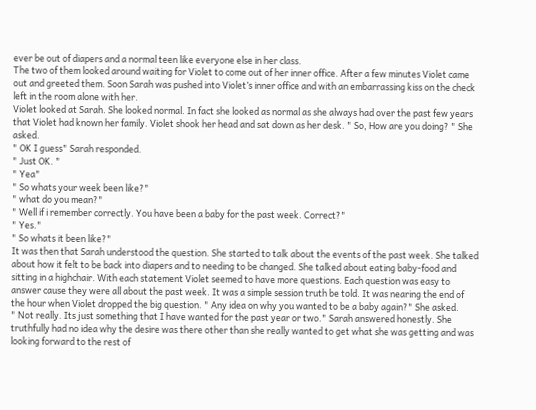ever be out of diapers and a normal teen like everyone else in her class.
The two of them looked around waiting for Violet to come out of her inner office. After a few minutes Violet came out and greeted them. Soon Sarah was pushed into Violet’s inner office and with an embarrassing kiss on the check left in the room alone with her.
Violet looked at Sarah. She looked normal. In fact she looked as normal as she always had over the past few years that Violet had known her family. Violet shook her head and sat down as her desk. " So, How are you doing? " She asked.
" OK I guess" Sarah responded.
" Just OK. "
" Yea"
" So whats your week been like?"
" what do you mean?"
" Well if i remember correctly. You have been a baby for the past week. Correct?"
" Yes."
" So whats it been like?"
It was then that Sarah understood the question. She started to talk about the events of the past week. She talked about how it felt to be back into diapers and to needing to be changed. She talked about eating baby-food and sitting in a highchair. With each statement Violet seemed to have more questions. Each question was easy to answer cause they were all about the past week. It was a simple session truth be told. It was nearing the end of the hour when Violet dropped the big question. " Any idea on why you wanted to be a baby again?" She asked.
" Not really. Its just something that I have wanted for the past year or two." Sarah answered honestly. She truthfully had no idea why the desire was there other than she really wanted to get what she was getting and was looking forward to the rest of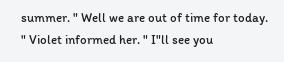summer. " Well we are out of time for today. " Violet informed her. " I"ll see you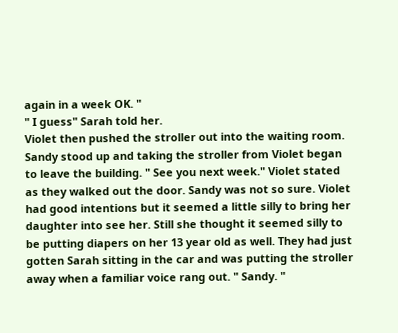again in a week OK. "
" I guess" Sarah told her.
Violet then pushed the stroller out into the waiting room. Sandy stood up and taking the stroller from Violet began to leave the building. " See you next week." Violet stated as they walked out the door. Sandy was not so sure. Violet had good intentions but it seemed a little silly to bring her daughter into see her. Still she thought it seemed silly to be putting diapers on her 13 year old as well. They had just gotten Sarah sitting in the car and was putting the stroller away when a familiar voice rang out. " Sandy. "